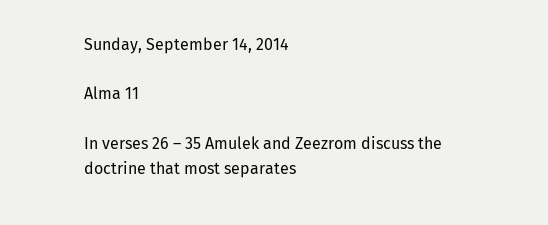Sunday, September 14, 2014

Alma 11

In verses 26 – 35 Amulek and Zeezrom discuss the doctrine that most separates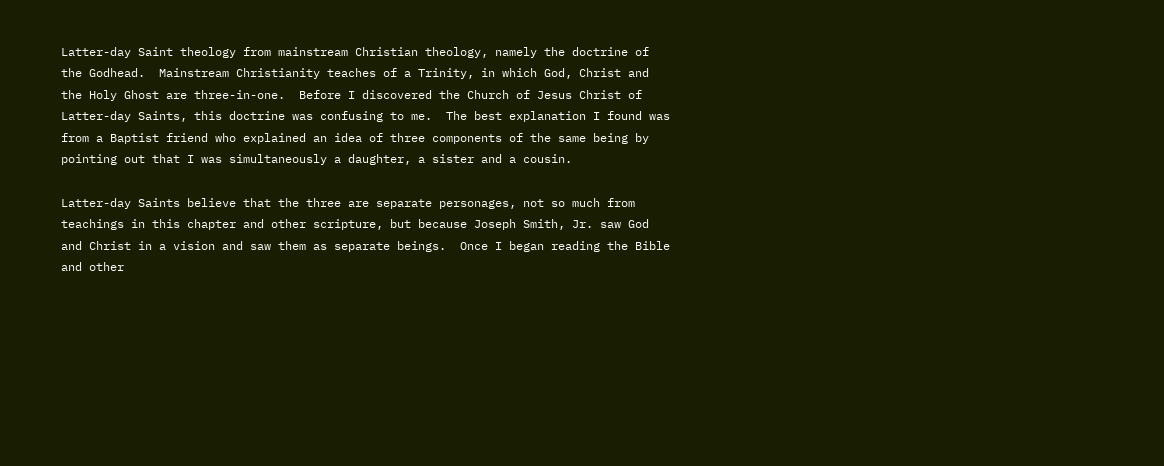Latter-day Saint theology from mainstream Christian theology, namely the doctrine of the Godhead.  Mainstream Christianity teaches of a Trinity, in which God, Christ and the Holy Ghost are three-in-one.  Before I discovered the Church of Jesus Christ of Latter-day Saints, this doctrine was confusing to me.  The best explanation I found was from a Baptist friend who explained an idea of three components of the same being by pointing out that I was simultaneously a daughter, a sister and a cousin.

Latter-day Saints believe that the three are separate personages, not so much from teachings in this chapter and other scripture, but because Joseph Smith, Jr. saw God and Christ in a vision and saw them as separate beings.  Once I began reading the Bible and other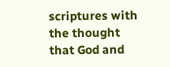scriptures with the thought that God and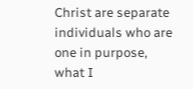Christ are separate individuals who are one in purpose, what I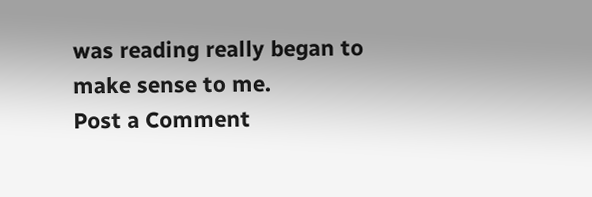was reading really began to make sense to me.
Post a Comment